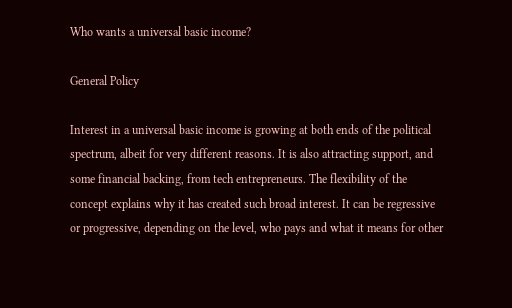Who wants a universal basic income?

General Policy

Interest in a universal basic income is growing at both ends of the political spectrum, albeit for very different reasons. It is also attracting support, and some financial backing, from tech entrepreneurs. The flexibility of the concept explains why it has created such broad interest. It can be regressive or progressive, depending on the level, who pays and what it means for other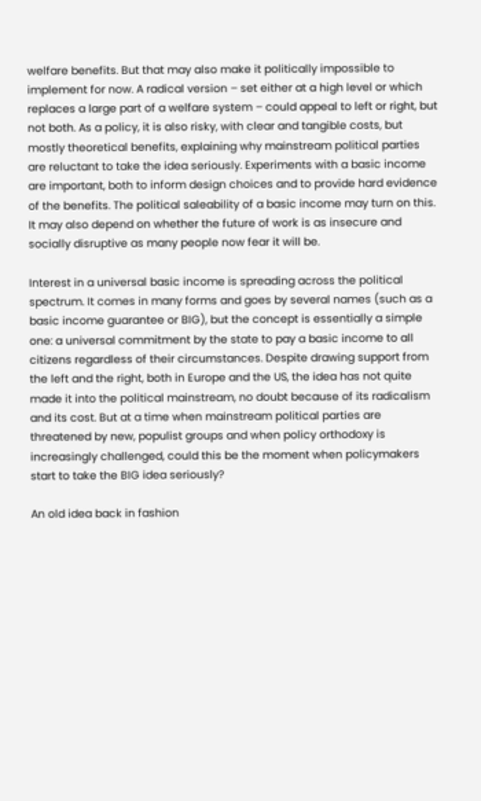welfare benefits. But that may also make it politically impossible to implement for now. A radical version – set either at a high level or which replaces a large part of a welfare system – could appeal to left or right, but not both. As a policy, it is also risky, with clear and tangible costs, but mostly theoretical benefits, explaining why mainstream political parties are reluctant to take the idea seriously. Experiments with a basic income are important, both to inform design choices and to provide hard evidence of the benefits. The political saleability of a basic income may turn on this. It may also depend on whether the future of work is as insecure and socially disruptive as many people now fear it will be.

Interest in a universal basic income is spreading across the political spectrum. It comes in many forms and goes by several names (such as a basic income guarantee or BIG), but the concept is essentially a simple one: a universal commitment by the state to pay a basic income to all citizens regardless of their circumstances. Despite drawing support from the left and the right, both in Europe and the US, the idea has not quite made it into the political mainstream, no doubt because of its radicalism and its cost. But at a time when mainstream political parties are threatened by new, populist groups and when policy orthodoxy is increasingly challenged, could this be the moment when policymakers start to take the BIG idea seriously?

An old idea back in fashion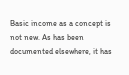Basic income as a concept is not new. As has been documented elsewhere, it has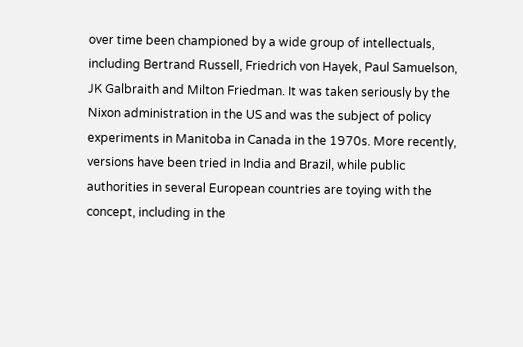over time been championed by a wide group of intellectuals, including Bertrand Russell, Friedrich von Hayek, Paul Samuelson, JK Galbraith and Milton Friedman. It was taken seriously by the Nixon administration in the US and was the subject of policy experiments in Manitoba in Canada in the 1970s. More recently, versions have been tried in India and Brazil, while public authorities in several European countries are toying with the concept, including in the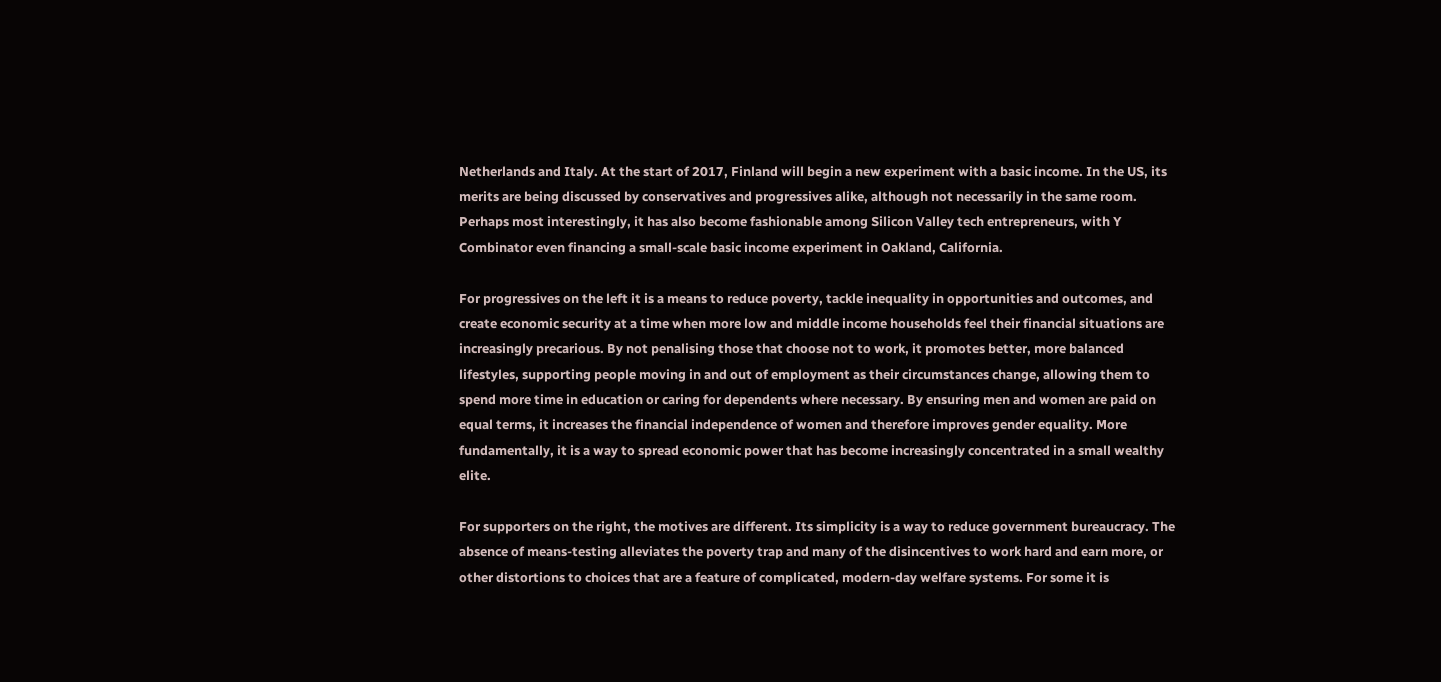Netherlands and Italy. At the start of 2017, Finland will begin a new experiment with a basic income. In the US, its merits are being discussed by conservatives and progressives alike, although not necessarily in the same room. Perhaps most interestingly, it has also become fashionable among Silicon Valley tech entrepreneurs, with Y Combinator even financing a small-scale basic income experiment in Oakland, California.

For progressives on the left it is a means to reduce poverty, tackle inequality in opportunities and outcomes, and create economic security at a time when more low and middle income households feel their financial situations are increasingly precarious. By not penalising those that choose not to work, it promotes better, more balanced lifestyles, supporting people moving in and out of employment as their circumstances change, allowing them to spend more time in education or caring for dependents where necessary. By ensuring men and women are paid on equal terms, it increases the financial independence of women and therefore improves gender equality. More fundamentally, it is a way to spread economic power that has become increasingly concentrated in a small wealthy elite.

For supporters on the right, the motives are different. Its simplicity is a way to reduce government bureaucracy. The absence of means-testing alleviates the poverty trap and many of the disincentives to work hard and earn more, or other distortions to choices that are a feature of complicated, modern-day welfare systems. For some it is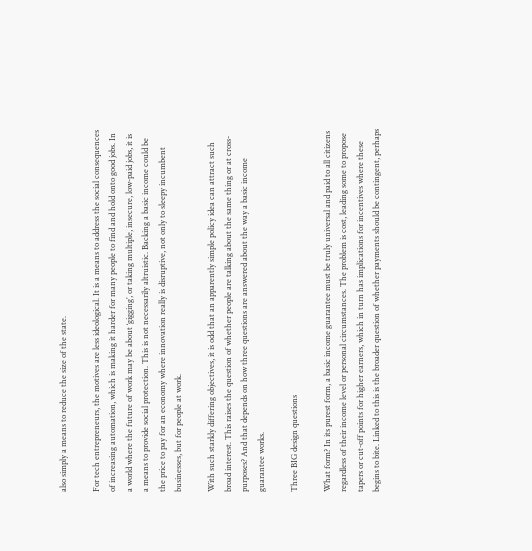also simply a means to reduce the size of the state.

For tech entrepreneurs, the motives are less ideological. It is a means to address the social consequences of increasing automation, which is making it harder for many people to find and hold onto good jobs. In a world where the future of work may be about ‘gigging’, or taking multiple, insecure, low-paid jobs, it is a means to provide social protection. This is not necessarily altruistic. Backing a basic income could be the price to pay for an economy where innovation really is disruptive, not only to sleepy incumbent businesses, but for people at work.

With such starkly differing objectives, it is odd that an apparently simple policy idea can attract such broad interest. This raises the question of whether people are talking about the same thing or at cross-purposes? And that depends on how three questions are answered about the way a basic income guarantee works.

Three BIG design questions

What form? In its purest form, a basic income guarantee must be truly universal and paid to all citizens regardless of their income level or personal circumstances. The problem is cost, leading some to propose tapers or cut-off points for higher earners, which in turn has implications for incentives where these begins to bite. Linked to this is the broader question of whether payments should be contingent, perhaps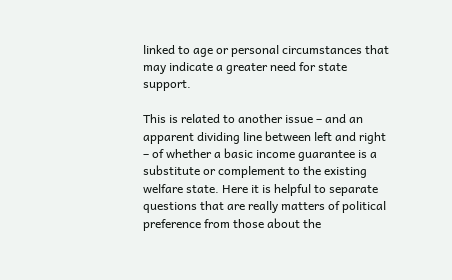linked to age or personal circumstances that may indicate a greater need for state support.

This is related to another issue – and an apparent dividing line between left and right – of whether a basic income guarantee is a substitute or complement to the existing welfare state. Here it is helpful to separate questions that are really matters of political preference from those about the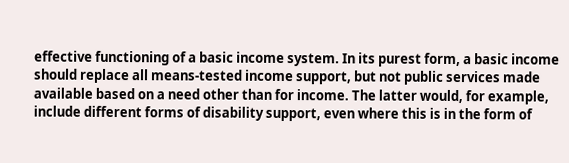effective functioning of a basic income system. In its purest form, a basic income should replace all means-tested income support, but not public services made available based on a need other than for income. The latter would, for example, include different forms of disability support, even where this is in the form of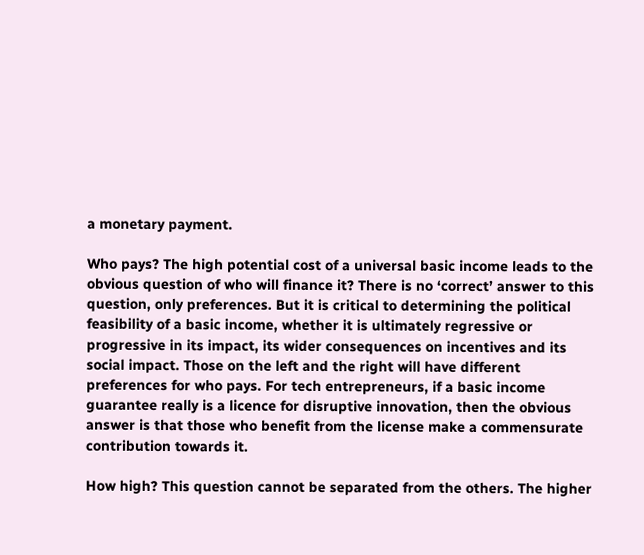a monetary payment.

Who pays? The high potential cost of a universal basic income leads to the obvious question of who will finance it? There is no ‘correct’ answer to this question, only preferences. But it is critical to determining the political feasibility of a basic income, whether it is ultimately regressive or progressive in its impact, its wider consequences on incentives and its social impact. Those on the left and the right will have different preferences for who pays. For tech entrepreneurs, if a basic income guarantee really is a licence for disruptive innovation, then the obvious answer is that those who benefit from the license make a commensurate contribution towards it.

How high? This question cannot be separated from the others. The higher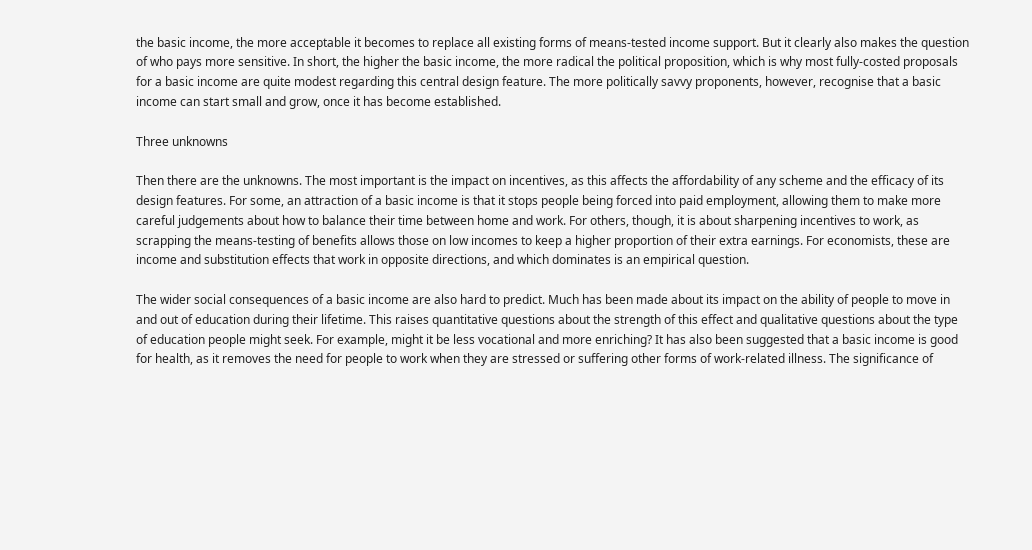the basic income, the more acceptable it becomes to replace all existing forms of means-tested income support. But it clearly also makes the question of who pays more sensitive. In short, the higher the basic income, the more radical the political proposition, which is why most fully-costed proposals for a basic income are quite modest regarding this central design feature. The more politically savvy proponents, however, recognise that a basic income can start small and grow, once it has become established.

Three unknowns

Then there are the unknowns. The most important is the impact on incentives, as this affects the affordability of any scheme and the efficacy of its design features. For some, an attraction of a basic income is that it stops people being forced into paid employment, allowing them to make more careful judgements about how to balance their time between home and work. For others, though, it is about sharpening incentives to work, as scrapping the means-testing of benefits allows those on low incomes to keep a higher proportion of their extra earnings. For economists, these are income and substitution effects that work in opposite directions, and which dominates is an empirical question.

The wider social consequences of a basic income are also hard to predict. Much has been made about its impact on the ability of people to move in and out of education during their lifetime. This raises quantitative questions about the strength of this effect and qualitative questions about the type of education people might seek. For example, might it be less vocational and more enriching? It has also been suggested that a basic income is good for health, as it removes the need for people to work when they are stressed or suffering other forms of work-related illness. The significance of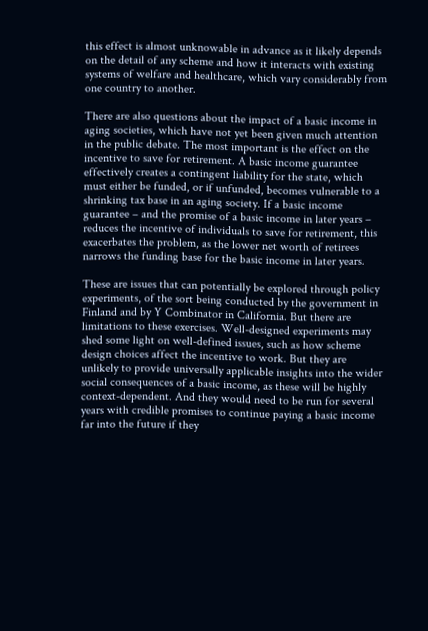this effect is almost unknowable in advance as it likely depends on the detail of any scheme and how it interacts with existing systems of welfare and healthcare, which vary considerably from one country to another.

There are also questions about the impact of a basic income in aging societies, which have not yet been given much attention in the public debate. The most important is the effect on the incentive to save for retirement. A basic income guarantee effectively creates a contingent liability for the state, which must either be funded, or if unfunded, becomes vulnerable to a shrinking tax base in an aging society. If a basic income guarantee – and the promise of a basic income in later years – reduces the incentive of individuals to save for retirement, this exacerbates the problem, as the lower net worth of retirees narrows the funding base for the basic income in later years.

These are issues that can potentially be explored through policy experiments, of the sort being conducted by the government in Finland and by Y Combinator in California. But there are limitations to these exercises. Well-designed experiments may shed some light on well-defined issues, such as how scheme design choices affect the incentive to work. But they are unlikely to provide universally applicable insights into the wider social consequences of a basic income, as these will be highly context-dependent. And they would need to be run for several years with credible promises to continue paying a basic income far into the future if they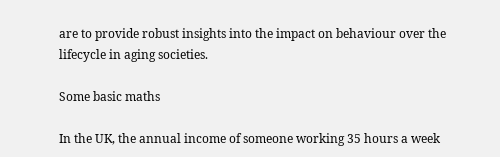are to provide robust insights into the impact on behaviour over the lifecycle in aging societies.

Some basic maths

In the UK, the annual income of someone working 35 hours a week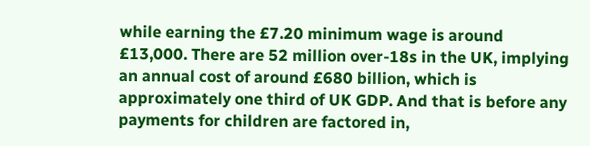while earning the £7.20 minimum wage is around £13,000. There are 52 million over-18s in the UK, implying an annual cost of around £680 billion, which is approximately one third of UK GDP. And that is before any payments for children are factored in,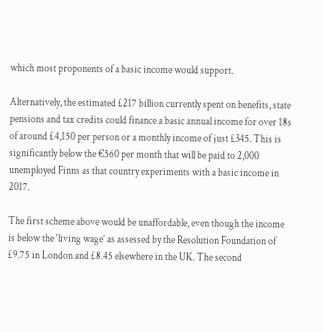which most proponents of a basic income would support.

Alternatively, the estimated £217 billion currently spent on benefits, state pensions and tax credits could finance a basic annual income for over 18s of around £4,150 per person or a monthly income of just £345. This is significantly below the €560 per month that will be paid to 2,000 unemployed Finns as that country experiments with a basic income in 2017.

The first scheme above would be unaffordable, even though the income is below the ‘living wage’ as assessed by the Resolution Foundation of £9.75 in London and £8.45 elsewhere in the UK. The second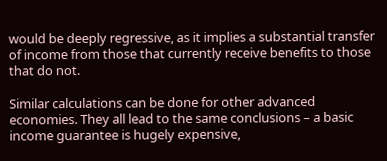would be deeply regressive, as it implies a substantial transfer of income from those that currently receive benefits to those that do not.

Similar calculations can be done for other advanced economies. They all lead to the same conclusions – a basic income guarantee is hugely expensive,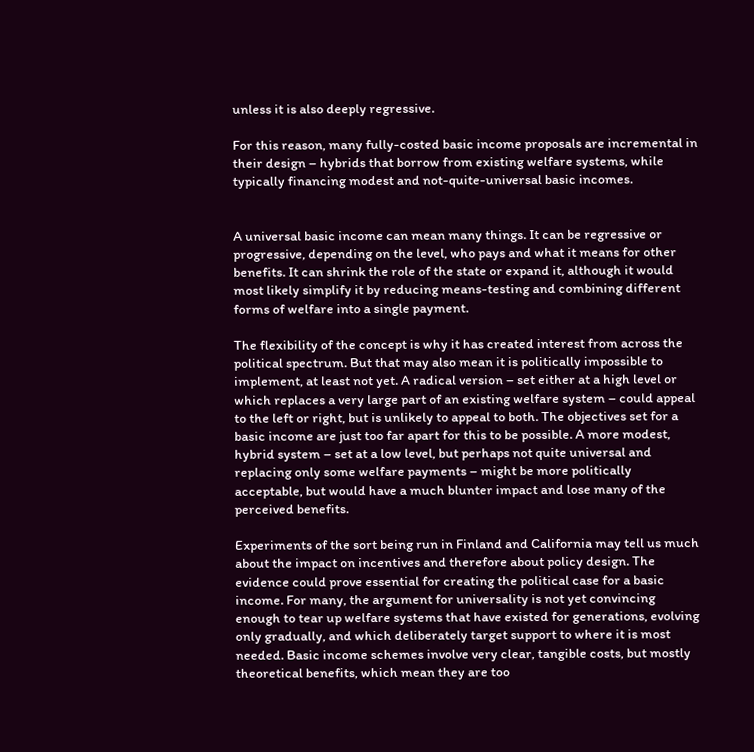unless it is also deeply regressive.

For this reason, many fully-costed basic income proposals are incremental in their design – hybrids that borrow from existing welfare systems, while typically financing modest and not-quite-universal basic incomes.


A universal basic income can mean many things. It can be regressive or progressive, depending on the level, who pays and what it means for other benefits. It can shrink the role of the state or expand it, although it would most likely simplify it by reducing means-testing and combining different forms of welfare into a single payment.

The flexibility of the concept is why it has created interest from across the political spectrum. But that may also mean it is politically impossible to implement, at least not yet. A radical version – set either at a high level or which replaces a very large part of an existing welfare system – could appeal to the left or right, but is unlikely to appeal to both. The objectives set for a basic income are just too far apart for this to be possible. A more modest, hybrid system – set at a low level, but perhaps not quite universal and replacing only some welfare payments – might be more politically acceptable, but would have a much blunter impact and lose many of the perceived benefits.

Experiments of the sort being run in Finland and California may tell us much about the impact on incentives and therefore about policy design. The evidence could prove essential for creating the political case for a basic income. For many, the argument for universality is not yet convincing enough to tear up welfare systems that have existed for generations, evolving only gradually, and which deliberately target support to where it is most needed. Basic income schemes involve very clear, tangible costs, but mostly theoretical benefits, which mean they are too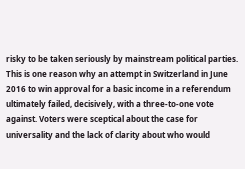risky to be taken seriously by mainstream political parties. This is one reason why an attempt in Switzerland in June 2016 to win approval for a basic income in a referendum ultimately failed, decisively, with a three-to-one vote against. Voters were sceptical about the case for universality and the lack of clarity about who would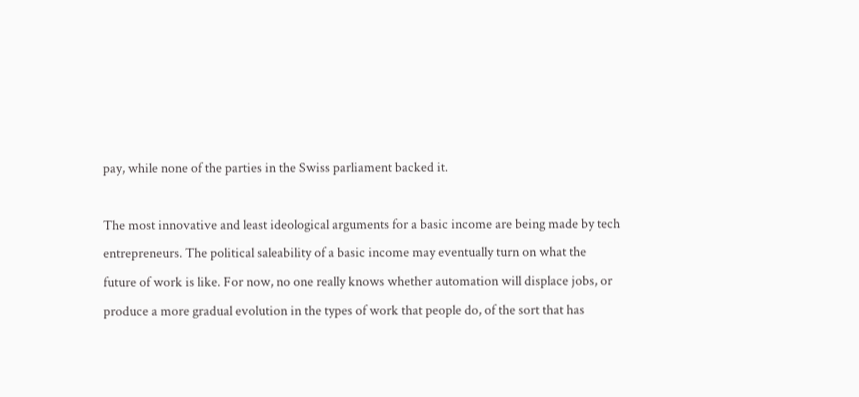pay, while none of the parties in the Swiss parliament backed it.

The most innovative and least ideological arguments for a basic income are being made by tech entrepreneurs. The political saleability of a basic income may eventually turn on what the future of work is like. For now, no one really knows whether automation will displace jobs, or produce a more gradual evolution in the types of work that people do, of the sort that has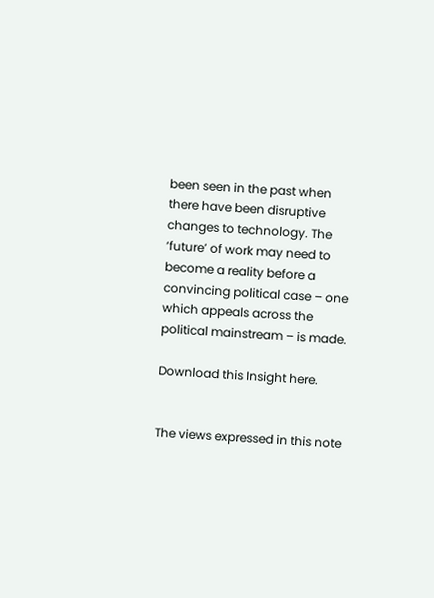been seen in the past when there have been disruptive changes to technology. The ‘future’ of work may need to become a reality before a convincing political case – one which appeals across the political mainstream – is made.

Download this Insight here.


The views expressed in this note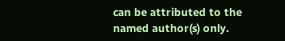can be attributed to the named author(s) only.